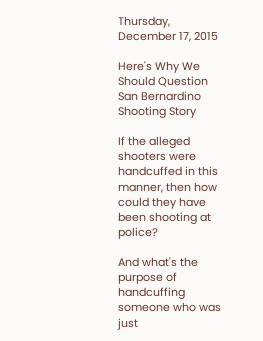Thursday, December 17, 2015

Here's Why We Should Question San Bernardino Shooting Story

If the alleged shooters were handcuffed in this manner, then how could they have been shooting at police?

And what's the purpose of handcuffing someone who was just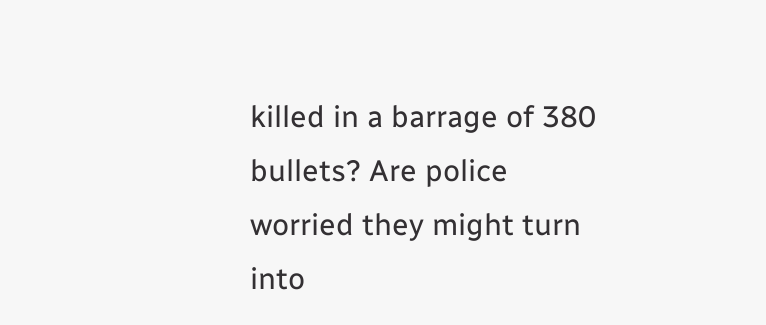killed in a barrage of 380 bullets? Are police worried they might turn into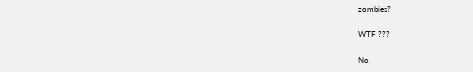zombies?

WTF ???

No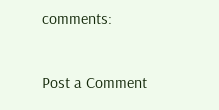comments:

Post a Comment